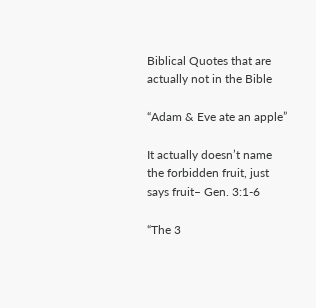Biblical Quotes that are actually not in the Bible

“Adam & Eve ate an apple”

It actually doesn’t name the forbidden fruit, just says fruit– Gen. 3:1-6

“The 3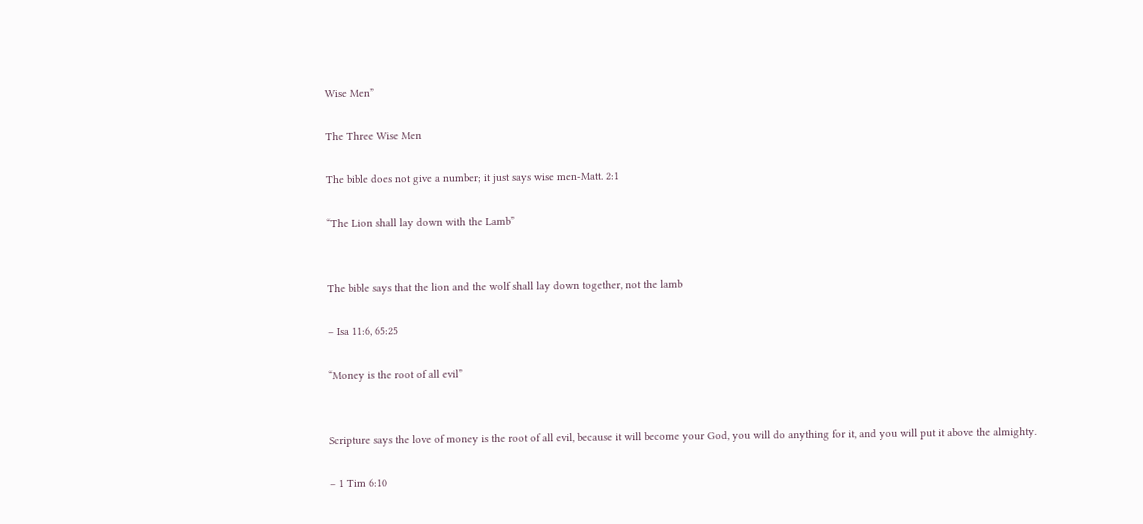Wise Men”

The Three Wise Men

The bible does not give a number; it just says wise men-Matt. 2:1

“The Lion shall lay down with the Lamb”


The bible says that the lion and the wolf shall lay down together, not the lamb

– Isa 11:6, 65:25

“Money is the root of all evil”


Scripture says the love of money is the root of all evil, because it will become your God, you will do anything for it, and you will put it above the almighty.

– 1 Tim 6:10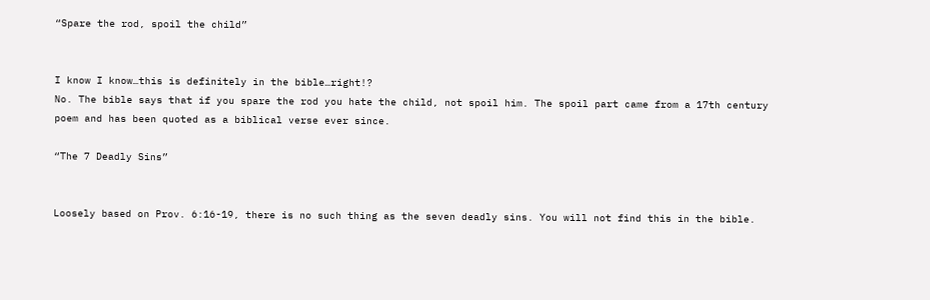“Spare the rod, spoil the child”


I know I know…this is definitely in the bible…right!?
No. The bible says that if you spare the rod you hate the child, not spoil him. The spoil part came from a 17th century poem and has been quoted as a biblical verse ever since.

“The 7 Deadly Sins”


Loosely based on Prov. 6:16-19, there is no such thing as the seven deadly sins. You will not find this in the bible.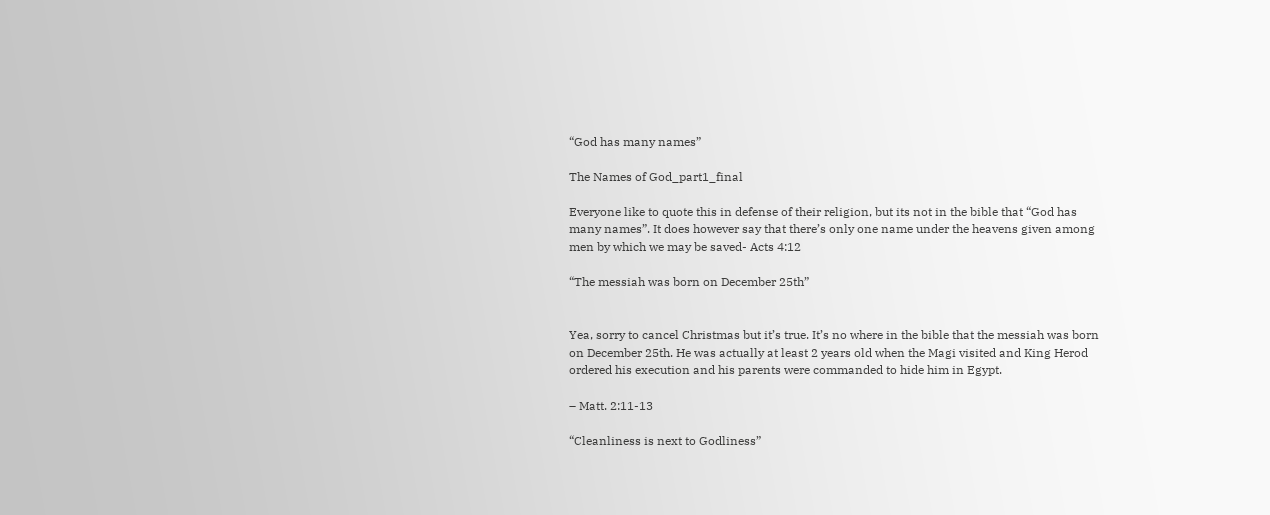“God has many names”

The Names of God_part1_final

Everyone like to quote this in defense of their religion, but its not in the bible that “God has many names”. It does however say that there’s only one name under the heavens given among men by which we may be saved- Acts 4:12

“The messiah was born on December 25th”


Yea, sorry to cancel Christmas but it’s true. It’s no where in the bible that the messiah was born on December 25th. He was actually at least 2 years old when the Magi visited and King Herod ordered his execution and his parents were commanded to hide him in Egypt.

– Matt. 2:11-13

“Cleanliness is next to Godliness”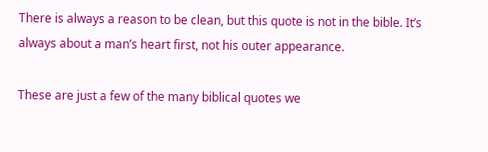There is always a reason to be clean, but this quote is not in the bible. It’s always about a man’s heart first, not his outer appearance.

These are just a few of the many biblical quotes we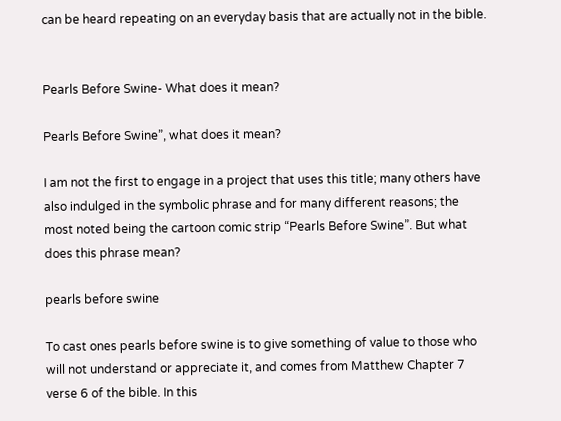can be heard repeating on an everyday basis that are actually not in the bible.


Pearls Before Swine- What does it mean?

Pearls Before Swine”, what does it mean?

I am not the first to engage in a project that uses this title; many others have also indulged in the symbolic phrase and for many different reasons; the most noted being the cartoon comic strip “Pearls Before Swine”. But what does this phrase mean?

pearls before swine

To cast ones pearls before swine is to give something of value to those who will not understand or appreciate it, and comes from Matthew Chapter 7 verse 6 of the bible. In this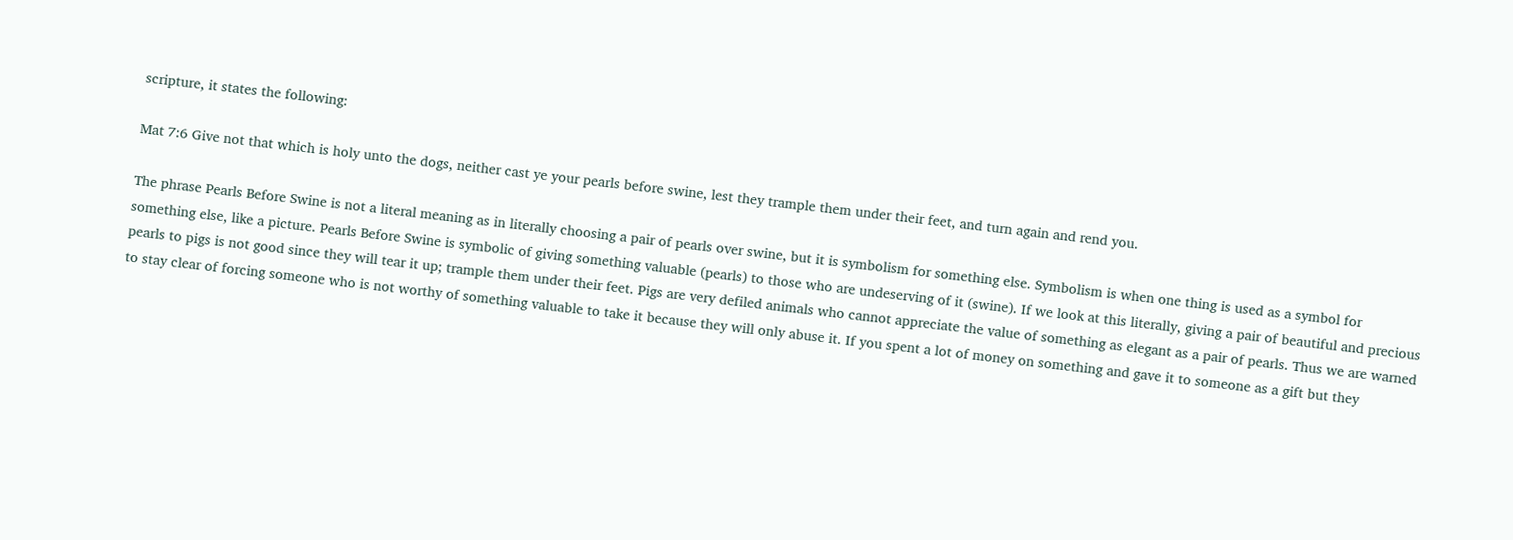scripture, it states the following:

Mat 7:6 Give not that which is holy unto the dogs, neither cast ye your pearls before swine, lest they trample them under their feet, and turn again and rend you.

The phrase Pearls Before Swine is not a literal meaning as in literally choosing a pair of pearls over swine, but it is symbolism for something else. Symbolism is when one thing is used as a symbol for something else, like a picture. Pearls Before Swine is symbolic of giving something valuable (pearls) to those who are undeserving of it (swine). If we look at this literally, giving a pair of beautiful and precious pearls to pigs is not good since they will tear it up; trample them under their feet. Pigs are very defiled animals who cannot appreciate the value of something as elegant as a pair of pearls. Thus we are warned to stay clear of forcing someone who is not worthy of something valuable to take it because they will only abuse it. If you spent a lot of money on something and gave it to someone as a gift but they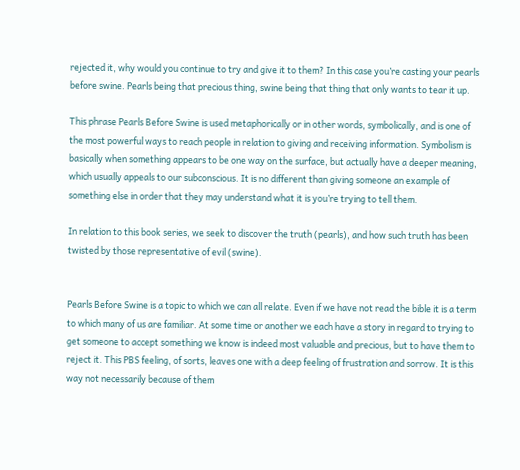rejected it, why would you continue to try and give it to them? In this case you’re casting your pearls before swine. Pearls being that precious thing, swine being that thing that only wants to tear it up.

This phrase Pearls Before Swine is used metaphorically or in other words, symbolically, and is one of the most powerful ways to reach people in relation to giving and receiving information. Symbolism is basically when something appears to be one way on the surface, but actually have a deeper meaning, which usually appeals to our subconscious. It is no different than giving someone an example of something else in order that they may understand what it is you’re trying to tell them.

In relation to this book series, we seek to discover the truth (pearls), and how such truth has been twisted by those representative of evil (swine).


Pearls Before Swine is a topic to which we can all relate. Even if we have not read the bible it is a term to which many of us are familiar. At some time or another we each have a story in regard to trying to get someone to accept something we know is indeed most valuable and precious, but to have them to reject it. This PBS feeling, of sorts, leaves one with a deep feeling of frustration and sorrow. It is this way not necessarily because of them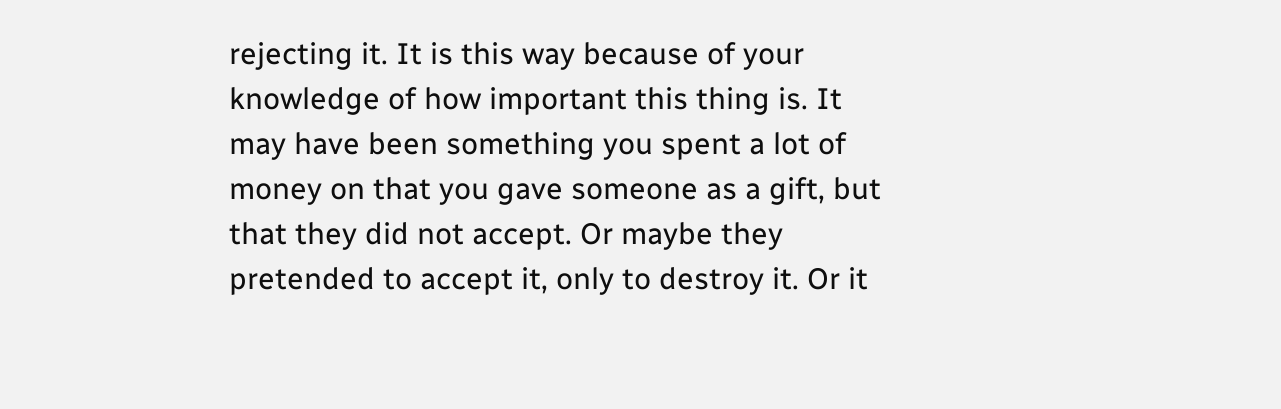rejecting it. It is this way because of your knowledge of how important this thing is. It may have been something you spent a lot of money on that you gave someone as a gift, but that they did not accept. Or maybe they pretended to accept it, only to destroy it. Or it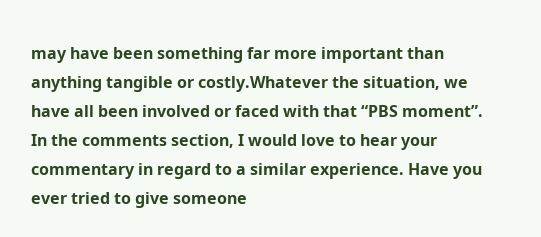may have been something far more important than anything tangible or costly.Whatever the situation, we have all been involved or faced with that “PBS moment”.
In the comments section, I would love to hear your commentary in regard to a similar experience. Have you ever tried to give someone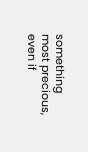something most precious, even if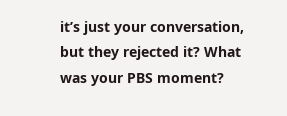it’s just your conversation, but they rejected it? What was your PBS moment?